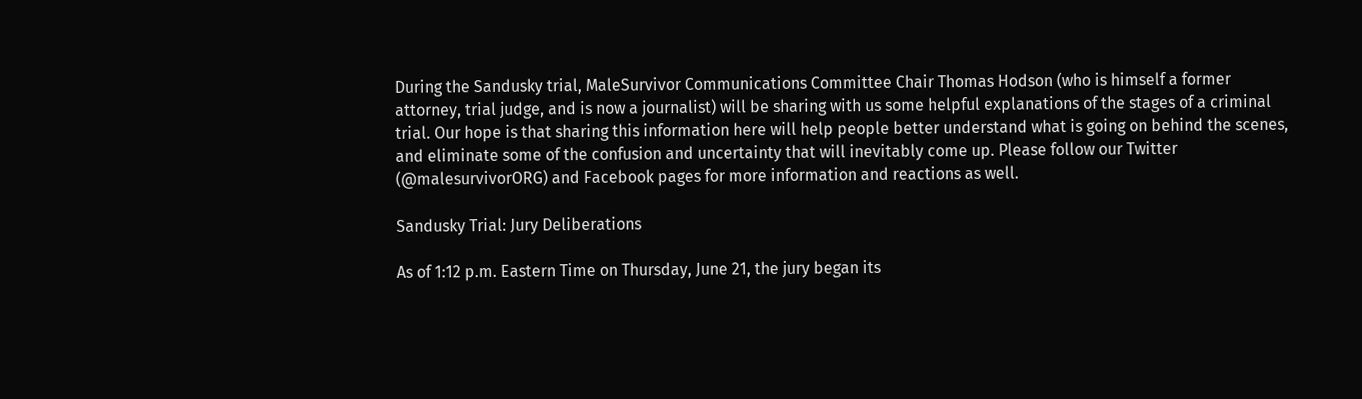During the Sandusky trial, MaleSurvivor Communications Committee Chair Thomas Hodson (who is himself a former attorney, trial judge, and is now a journalist) will be sharing with us some helpful explanations of the stages of a criminal trial. Our hope is that sharing this information here will help people better understand what is going on behind the scenes, and eliminate some of the confusion and uncertainty that will inevitably come up. Please follow our Twitter (@malesurvivorORG) and Facebook pages for more information and reactions as well.

Sandusky Trial: Jury Deliberations

As of 1:12 p.m. Eastern Time on Thursday, June 21, the jury began its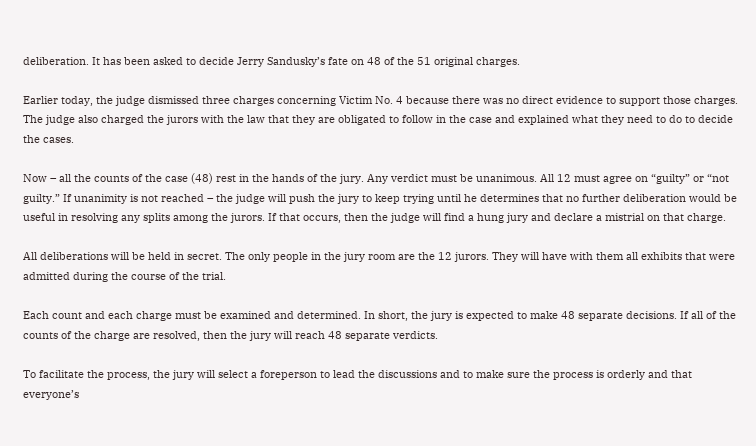deliberation. It has been asked to decide Jerry Sandusky’s fate on 48 of the 51 original charges.

Earlier today, the judge dismissed three charges concerning Victim No. 4 because there was no direct evidence to support those charges. The judge also charged the jurors with the law that they are obligated to follow in the case and explained what they need to do to decide the cases.

Now – all the counts of the case (48) rest in the hands of the jury. Any verdict must be unanimous. All 12 must agree on “guilty” or “not guilty.” If unanimity is not reached – the judge will push the jury to keep trying until he determines that no further deliberation would be useful in resolving any splits among the jurors. If that occurs, then the judge will find a hung jury and declare a mistrial on that charge.

All deliberations will be held in secret. The only people in the jury room are the 12 jurors. They will have with them all exhibits that were admitted during the course of the trial.

Each count and each charge must be examined and determined. In short, the jury is expected to make 48 separate decisions. If all of the counts of the charge are resolved, then the jury will reach 48 separate verdicts.

To facilitate the process, the jury will select a foreperson to lead the discussions and to make sure the process is orderly and that everyone’s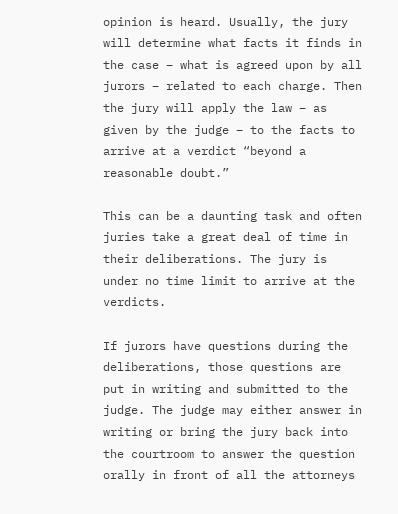opinion is heard. Usually, the jury will determine what facts it finds in the case – what is agreed upon by all jurors – related to each charge. Then the jury will apply the law – as given by the judge – to the facts to arrive at a verdict “beyond a reasonable doubt.”

This can be a daunting task and often juries take a great deal of time in their deliberations. The jury is under no time limit to arrive at the verdicts.

If jurors have questions during the deliberations, those questions are put in writing and submitted to the judge. The judge may either answer in writing or bring the jury back into the courtroom to answer the question orally in front of all the attorneys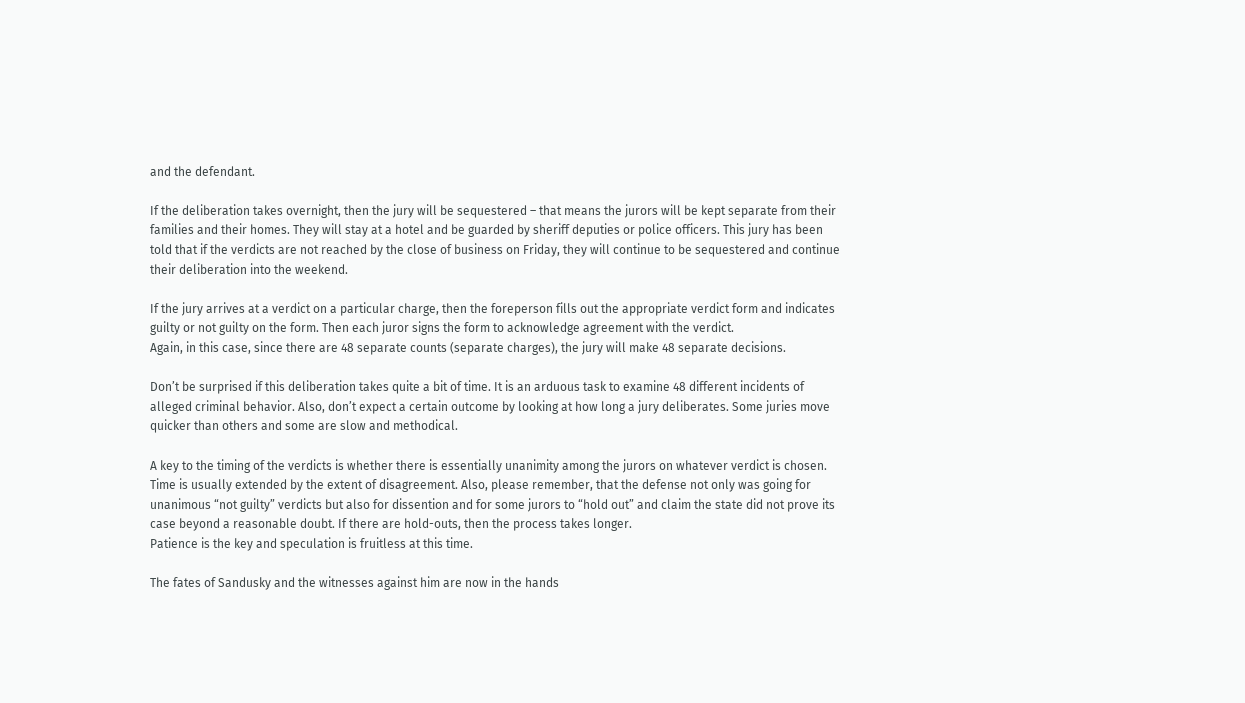and the defendant.

If the deliberation takes overnight, then the jury will be sequestered – that means the jurors will be kept separate from their families and their homes. They will stay at a hotel and be guarded by sheriff deputies or police officers. This jury has been told that if the verdicts are not reached by the close of business on Friday, they will continue to be sequestered and continue their deliberation into the weekend.

If the jury arrives at a verdict on a particular charge, then the foreperson fills out the appropriate verdict form and indicates guilty or not guilty on the form. Then each juror signs the form to acknowledge agreement with the verdict.
Again, in this case, since there are 48 separate counts (separate charges), the jury will make 48 separate decisions.

Don’t be surprised if this deliberation takes quite a bit of time. It is an arduous task to examine 48 different incidents of alleged criminal behavior. Also, don’t expect a certain outcome by looking at how long a jury deliberates. Some juries move quicker than others and some are slow and methodical.

A key to the timing of the verdicts is whether there is essentially unanimity among the jurors on whatever verdict is chosen. Time is usually extended by the extent of disagreement. Also, please remember, that the defense not only was going for unanimous “not guilty” verdicts but also for dissention and for some jurors to “hold out” and claim the state did not prove its case beyond a reasonable doubt. If there are hold-outs, then the process takes longer.
Patience is the key and speculation is fruitless at this time.

The fates of Sandusky and the witnesses against him are now in the hands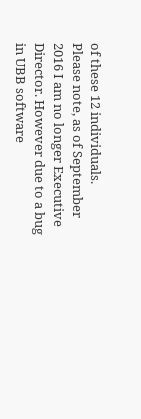of these 12 individuals.
Please note, as of September 2016 I am no longer Executive Director. However due to a bug in UBB software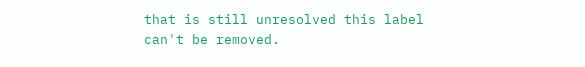that is still unresolved this label can't be removed.